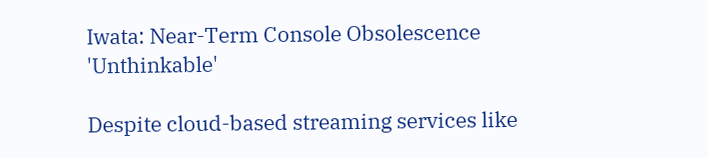Iwata: Near-Term Console Obsolescence 'Unthinkable'

Despite cloud-based streaming services like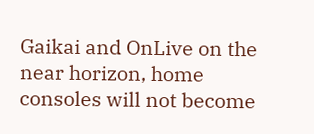Gaikai and OnLive on the near horizon, home consoles will not become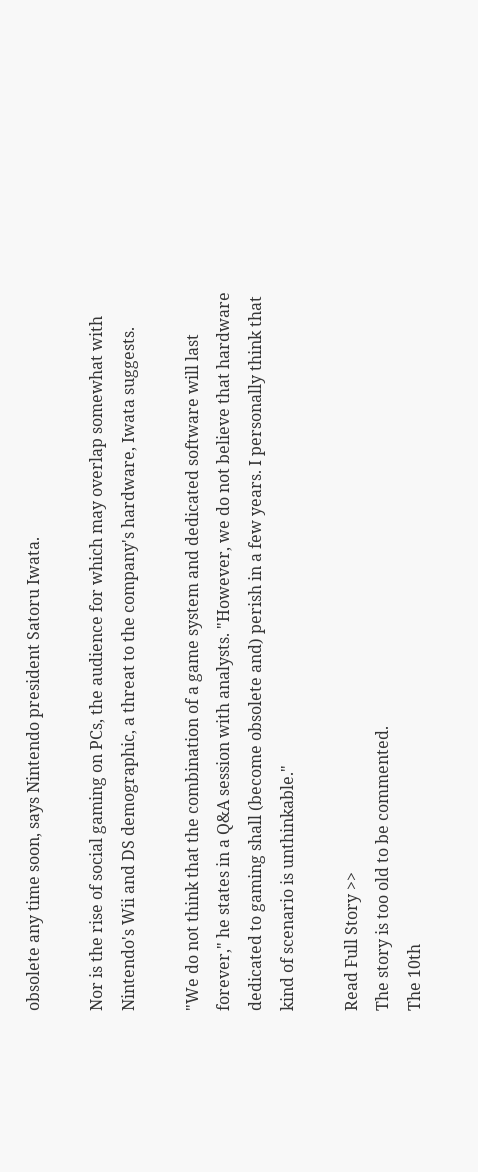obsolete any time soon, says Nintendo president Satoru Iwata.

Nor is the rise of social gaming on PCs, the audience for which may overlap somewhat with Nintendo's Wii and DS demographic, a threat to the company's hardware, Iwata suggests.

"We do not think that the combination of a game system and dedicated software will last forever," he states in a Q&A session with analysts. "However, we do not believe that hardware dedicated to gaming shall (become obsolete and) perish in a few years. I personally think that kind of scenario is unthinkable."

Read Full Story >>
The story is too old to be commented.
The 10th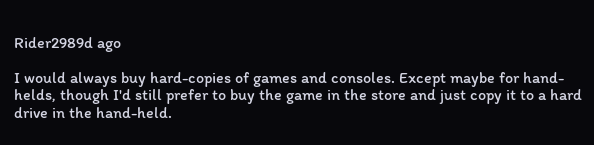Rider2989d ago

I would always buy hard-copies of games and consoles. Except maybe for hand-helds, though I'd still prefer to buy the game in the store and just copy it to a hard drive in the hand-held.